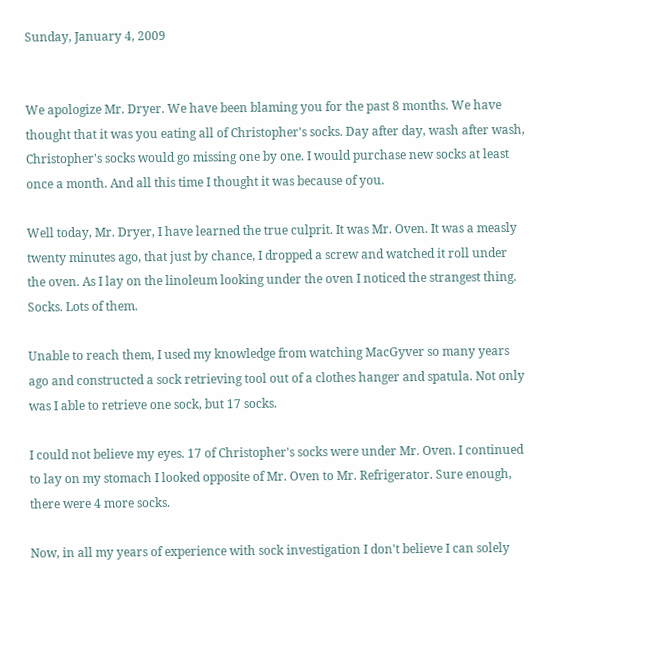Sunday, January 4, 2009


We apologize Mr. Dryer. We have been blaming you for the past 8 months. We have thought that it was you eating all of Christopher's socks. Day after day, wash after wash, Christopher's socks would go missing one by one. I would purchase new socks at least once a month. And all this time I thought it was because of you.

Well today, Mr. Dryer, I have learned the true culprit. It was Mr. Oven. It was a measly twenty minutes ago, that just by chance, I dropped a screw and watched it roll under the oven. As I lay on the linoleum looking under the oven I noticed the strangest thing. Socks. Lots of them.

Unable to reach them, I used my knowledge from watching MacGyver so many years ago and constructed a sock retrieving tool out of a clothes hanger and spatula. Not only was I able to retrieve one sock, but 17 socks.

I could not believe my eyes. 17 of Christopher's socks were under Mr. Oven. I continued to lay on my stomach I looked opposite of Mr. Oven to Mr. Refrigerator. Sure enough, there were 4 more socks.

Now, in all my years of experience with sock investigation I don't believe I can solely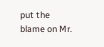put the blame on Mr.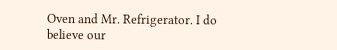Oven and Mr. Refrigerator. I do believe our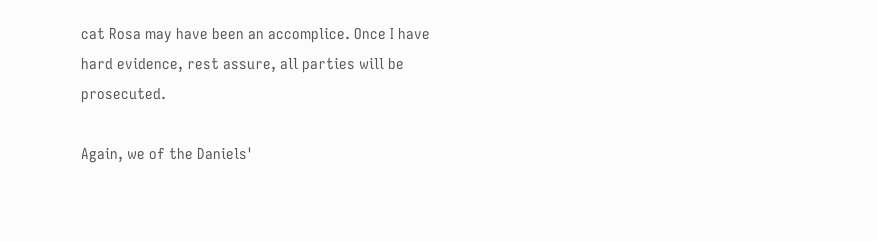cat Rosa may have been an accomplice. Once I have hard evidence, rest assure, all parties will be prosecuted.

Again, we of the Daniels'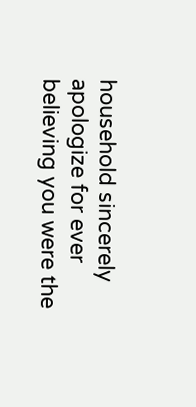household sincerely apologize for ever believing you were the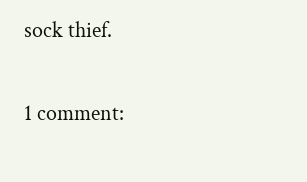sock thief.

1 comment: